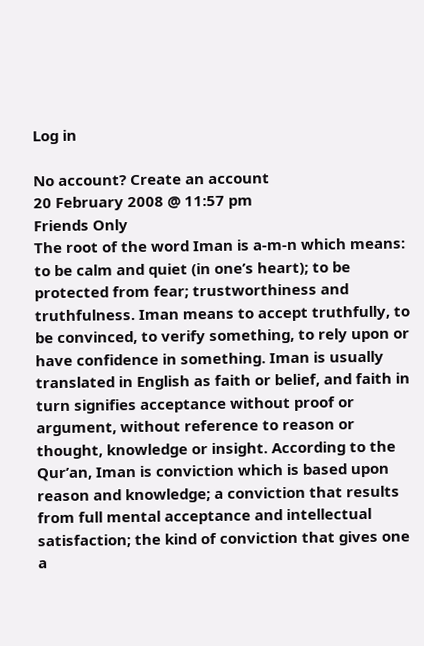Log in

No account? Create an account
20 February 2008 @ 11:57 pm
Friends Only
The root of the word Iman is a-m-n which means: to be calm and quiet (in one’s heart); to be protected from fear; trustworthiness and truthfulness. Iman means to accept truthfully, to be convinced, to verify something, to rely upon or have confidence in something. Iman is usually translated in English as faith or belief, and faith in turn signifies acceptance without proof or argument, without reference to reason or thought, knowledge or insight. According to the Qur’an, Iman is conviction which is based upon reason and knowledge; a conviction that results from full mental acceptance and intellectual satisfaction; the kind of conviction that gives one a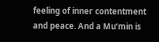feeling of inner contentment and peace. And a Mu’min is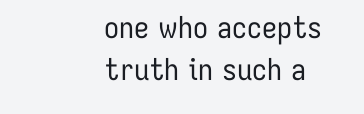one who accepts truth in such a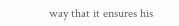way that it ensures his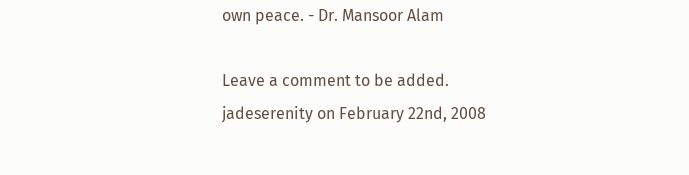own peace. - Dr. Mansoor Alam

Leave a comment to be added.
jadeserenity on February 22nd, 2008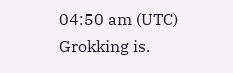04:50 am (UTC)
Grokking is.